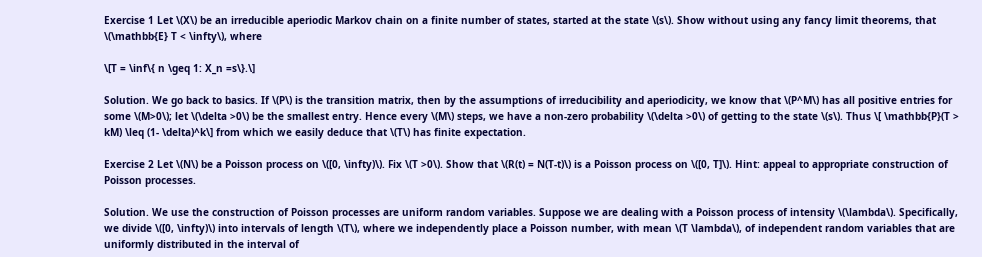Exercise 1 Let \(X\) be an irreducible aperiodic Markov chain on a finite number of states, started at the state \(s\). Show without using any fancy limit theorems, that \(\mathbb{E} T < \infty\), where

\[T = \inf\{ n \geq 1: X_n =s\}.\]

Solution. We go back to basics. If \(P\) is the transition matrix, then by the assumptions of irreducibility and aperiodicity, we know that \(P^M\) has all positive entries for some \(M>0\); let \(\delta >0\) be the smallest entry. Hence every \(M\) steps, we have a non-zero probability \(\delta >0\) of getting to the state \(s\). Thus \[ \mathbb{P}(T > kM) \leq (1- \delta)^k\] from which we easily deduce that \(T\) has finite expectation.

Exercise 2 Let \(N\) be a Poisson process on \([0, \infty)\). Fix \(T >0\). Show that \(R(t) = N(T-t)\) is a Poisson process on \([0, T]\). Hint: appeal to appropriate construction of Poisson processes.

Solution. We use the construction of Poisson processes are uniform random variables. Suppose we are dealing with a Poisson process of intensity \(\lambda\). Specifically, we divide \([0, \infty)\) into intervals of length \(T\), where we independently place a Poisson number, with mean \(T \lambda\), of independent random variables that are uniformly distributed in the interval of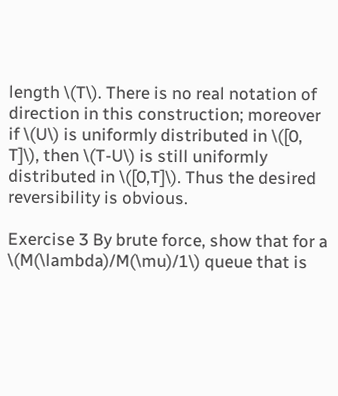length \(T\). There is no real notation of direction in this construction; moreover if \(U\) is uniformly distributed in \([0, T]\), then \(T-U\) is still uniformly distributed in \([0,T]\). Thus the desired reversibility is obvious.

Exercise 3 By brute force, show that for a \(M(\lambda)/M(\mu)/1\) queue that is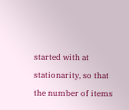started with at stationarity, so that the number of items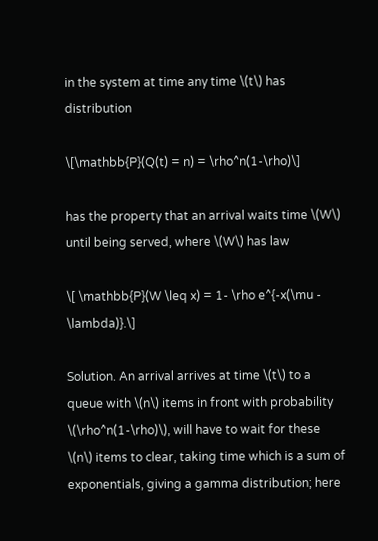in the system at time any time \(t\) has distribution

\[\mathbb{P}(Q(t) = n) = \rho^n(1-\rho)\]

has the property that an arrival waits time \(W\) until being served, where \(W\) has law

\[ \mathbb{P}(W \leq x) = 1- \rho e^{-x(\mu - \lambda)}.\]

Solution. An arrival arrives at time \(t\) to a queue with \(n\) items in front with probability \(\rho^n(1-\rho)\), will have to wait for these \(n\) items to clear, taking time which is a sum of exponentials, giving a gamma distribution; here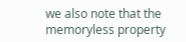we also note that the memoryless property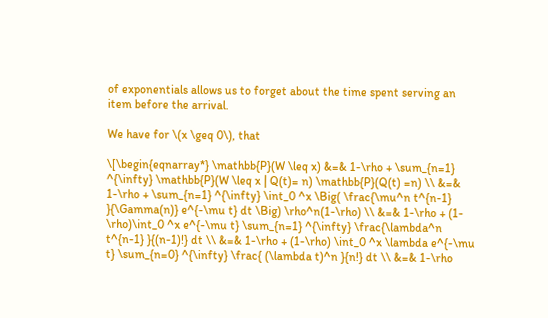of exponentials allows us to forget about the time spent serving an item before the arrival.

We have for \(x \geq 0\), that

\[\begin{eqnarray*} \mathbb{P}(W \leq x) &=& 1-\rho + \sum_{n=1} ^{\infty} \mathbb{P}(W \leq x | Q(t)= n) \mathbb{P}(Q(t) =n) \\ &=& 1-\rho + \sum_{n=1} ^{\infty} \int_0 ^x \Big( \frac{\mu^n t^{n-1} }{\Gamma(n)} e^{-\mu t} dt \Big) \rho^n(1-\rho) \\ &=& 1-\rho + (1- \rho)\int_0 ^x e^{-\mu t} \sum_{n=1} ^{\infty} \frac{\lambda^n t^{n-1} }{(n-1)!} dt \\ &=& 1-\rho + (1-\rho) \int_0 ^x \lambda e^{-\mu t} \sum_{n=0} ^{\infty} \frac{ (\lambda t)^n }{n!} dt \\ &=& 1-\rho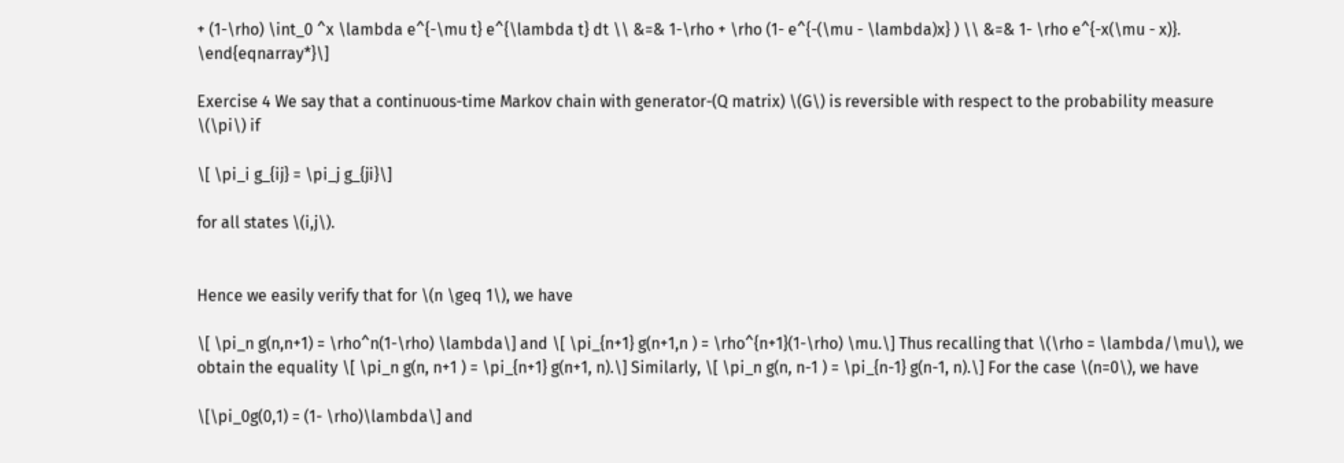+ (1-\rho) \int_0 ^x \lambda e^{-\mu t} e^{\lambda t} dt \\ &=& 1-\rho + \rho (1- e^{-(\mu - \lambda)x} ) \\ &=& 1- \rho e^{-x(\mu - x)}. \end{eqnarray*}\]

Exercise 4 We say that a continuous-time Markov chain with generator-(Q matrix) \(G\) is reversible with respect to the probability measure \(\pi\) if

\[ \pi_i g_{ij} = \pi_j g_{ji}\]

for all states \(i,j\).


Hence we easily verify that for \(n \geq 1\), we have

\[ \pi_n g(n,n+1) = \rho^n(1-\rho) \lambda\] and \[ \pi_{n+1} g(n+1,n ) = \rho^{n+1}(1-\rho) \mu.\] Thus recalling that \(\rho = \lambda/\mu\), we obtain the equality \[ \pi_n g(n, n+1 ) = \pi_{n+1} g(n+1, n).\] Similarly, \[ \pi_n g(n, n-1 ) = \pi_{n-1} g(n-1, n).\] For the case \(n=0\), we have

\[\pi_0g(0,1) = (1- \rho)\lambda\] and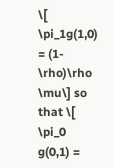\[ \pi_1g(1,0) = (1- \rho)\rho \mu\] so that \[ \pi_0 g(0,1) =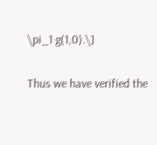\pi_1 g(1,0).\]

Thus we have verified the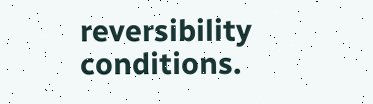reversibility conditions.